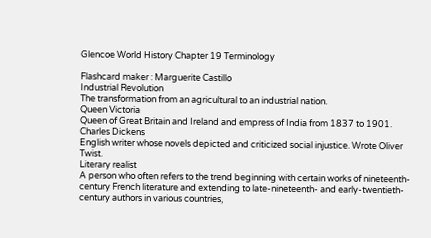Glencoe World History Chapter 19 Terminology

Flashcard maker : Marguerite Castillo
Industrial Revolution
The transformation from an agricultural to an industrial nation.
Queen Victoria
Queen of Great Britain and Ireland and empress of India from 1837 to 1901.
Charles Dickens
English writer whose novels depicted and criticized social injustice. Wrote Oliver Twist.
Literary realist
A person who often refers to the trend beginning with certain works of nineteenth-century French literature and extending to late-nineteenth- and early-twentieth-century authors in various countries,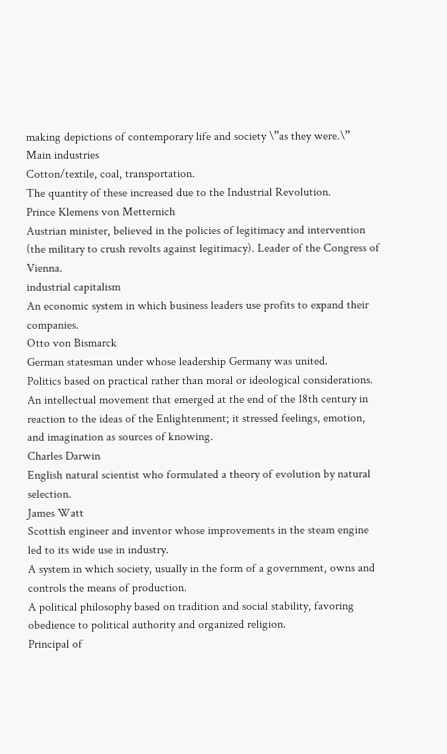making depictions of contemporary life and society \”as they were.\”
Main industries
Cotton/textile, coal, transportation.
The quantity of these increased due to the Industrial Revolution.
Prince Klemens von Metternich
Austrian minister, believed in the policies of legitimacy and intervention (the military to crush revolts against legitimacy). Leader of the Congress of Vienna.
industrial capitalism
An economic system in which business leaders use profits to expand their companies.
Otto von Bismarck
German statesman under whose leadership Germany was united.
Politics based on practical rather than moral or ideological considerations.
An intellectual movement that emerged at the end of the 18th century in reaction to the ideas of the Enlightenment; it stressed feelings, emotion, and imagination as sources of knowing.
Charles Darwin
English natural scientist who formulated a theory of evolution by natural selection.
James Watt
Scottish engineer and inventor whose improvements in the steam engine led to its wide use in industry.
A system in which society, usually in the form of a government, owns and controls the means of production.
A political philosophy based on tradition and social stability, favoring obedience to political authority and organized religion.
Principal of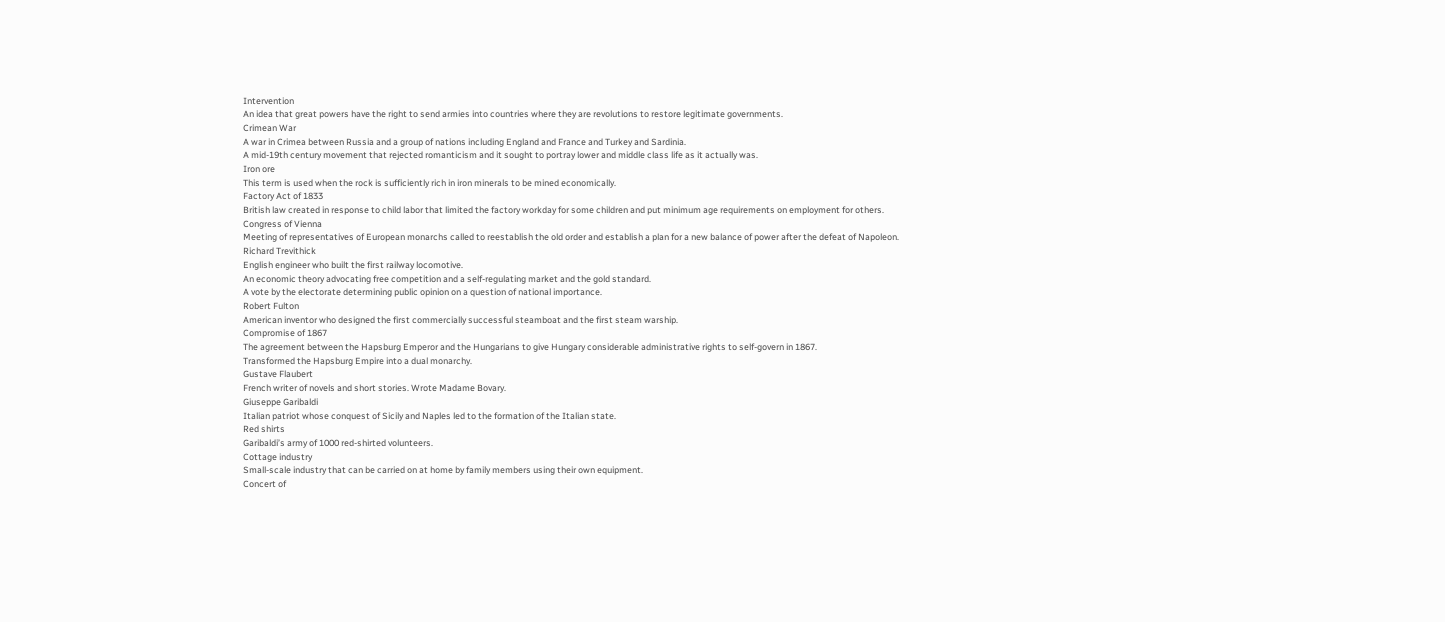Intervention
An idea that great powers have the right to send armies into countries where they are revolutions to restore legitimate governments.
Crimean War
A war in Crimea between Russia and a group of nations including England and France and Turkey and Sardinia.
A mid-19th century movement that rejected romanticism and it sought to portray lower and middle class life as it actually was.
Iron ore
This term is used when the rock is sufficiently rich in iron minerals to be mined economically.
Factory Act of 1833
British law created in response to child labor that limited the factory workday for some children and put minimum age requirements on employment for others.
Congress of Vienna
Meeting of representatives of European monarchs called to reestablish the old order and establish a plan for a new balance of power after the defeat of Napoleon.
Richard Trevithick
English engineer who built the first railway locomotive.
An economic theory advocating free competition and a self-regulating market and the gold standard.
A vote by the electorate determining public opinion on a question of national importance.
Robert Fulton
American inventor who designed the first commercially successful steamboat and the first steam warship.
Compromise of 1867
The agreement between the Hapsburg Emperor and the Hungarians to give Hungary considerable administrative rights to self-govern in 1867.
Transformed the Hapsburg Empire into a dual monarchy.
Gustave Flaubert
French writer of novels and short stories. Wrote Madame Bovary.
Giuseppe Garibaldi
Italian patriot whose conquest of Sicily and Naples led to the formation of the Italian state.
Red shirts
Garibaldi’s army of 1000 red-shirted volunteers.
Cottage industry
Small-scale industry that can be carried on at home by family members using their own equipment.
Concert of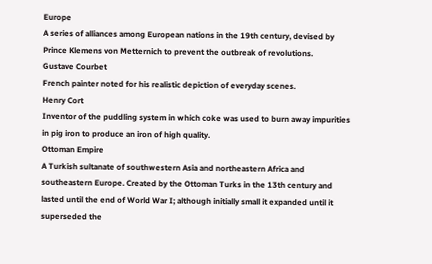Europe
A series of alliances among European nations in the 19th century, devised by Prince Klemens von Metternich to prevent the outbreak of revolutions.
Gustave Courbet
French painter noted for his realistic depiction of everyday scenes.
Henry Cort
Inventor of the puddling system in which coke was used to burn away impurities in pig iron to produce an iron of high quality.
Ottoman Empire
A Turkish sultanate of southwestern Asia and northeastern Africa and southeastern Europe. Created by the Ottoman Turks in the 13th century and lasted until the end of World War I; although initially small it expanded until it superseded the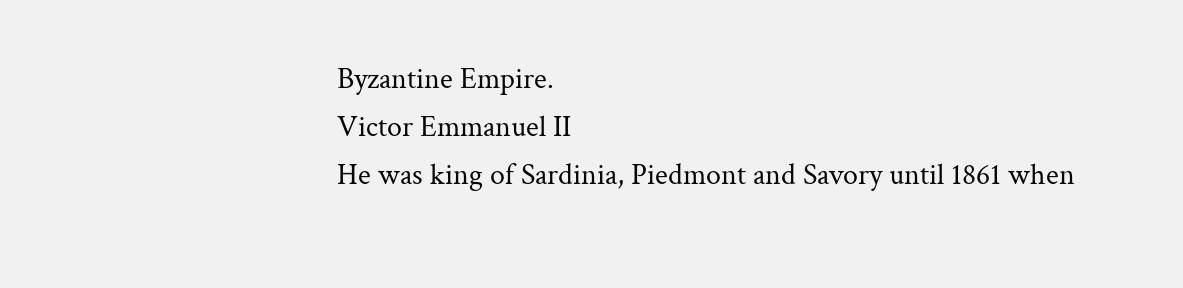Byzantine Empire.
Victor Emmanuel II
He was king of Sardinia, Piedmont and Savory until 1861 when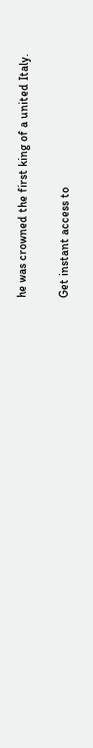he was crowned the first king of a united Italy.

Get instant access to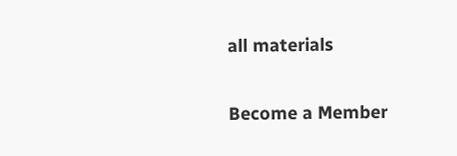all materials

Become a Member